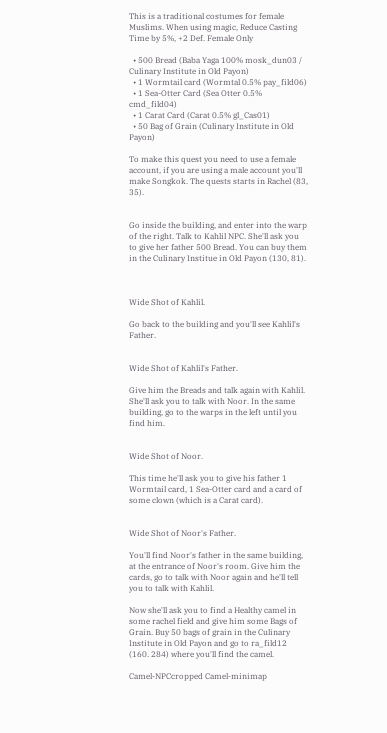This is a traditional costumes for female Muslims. When using magic, Reduce Casting Time by 5%, +2 Def. Female Only

  • 500 Bread (Baba Yaga 100% mosk_dun03 / Culinary Institute in Old Payon)
  • 1 Wormtail card (Wormtal 0.5% pay_fild06)
  • 1 Sea-Otter Card (Sea Otter 0.5% cmd_fild04)
  • 1 Carat Card (Carat 0.5% gl_Cas01)
  • 50 Bag of Grain (Culinary Institute in Old Payon)

To make this quest you need to use a female account, if you are using a male account you'll make Songkok. The quests starts in Rachel (83, 35).


Go inside the building, and enter into the warp of the right. Talk to Kahlil NPC. She'll ask you to give her father 500 Bread. You can buy them in the Culinary Institue in Old Payon (130, 81).



Wide Shot of Kahlil.

Go back to the building and you'll see Kahlil's Father.


Wide Shot of Kahlil's Father.

Give him the Breads and talk again with Kahlil. She'll ask you to talk with Noor. In the same building, go to the warps in the left until you find him.


Wide Shot of Noor.

This time he'll ask you to give his father 1 Wormtail card, 1 Sea-Otter card and a card of some clown (which is a Carat card).


Wide Shot of Noor's Father.

You'll find Noor's father in the same building, at the entrance of Noor's room. Give him the cards, go to talk with Noor again and he'll tell you to talk with Kahlil.

Now she'll ask you to find a Healthy camel in some rachel field and give him some Bags of Grain. Buy 50 bags of grain in the Culinary Institute in Old Payon and go to ra_fild12 (160. 284) where you'll find the camel.

Camel-NPCcropped Camel-minimap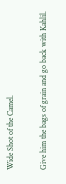Wide Shot of the Camel.

Give him the bags of grain and go back with Kahlil.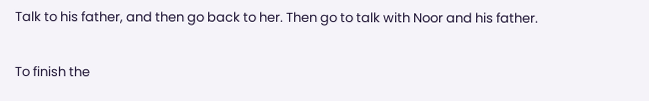Talk to his father, and then go back to her. Then go to talk with Noor and his father.

To finish the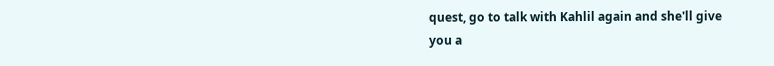quest, go to talk with Kahlil again and she'll give you a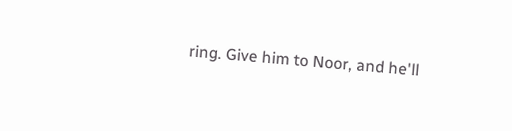ring. Give him to Noor, and he'll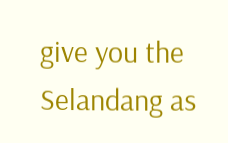give you the Selandang as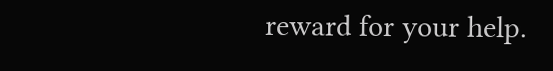reward for your help.